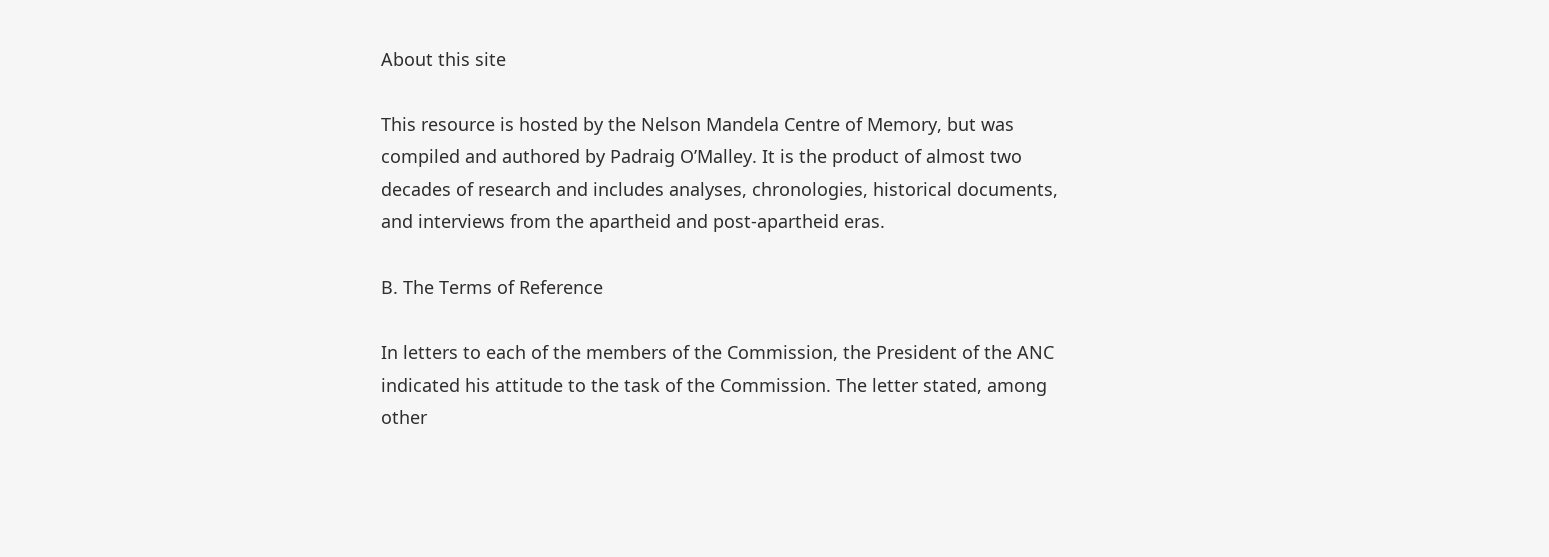About this site

This resource is hosted by the Nelson Mandela Centre of Memory, but was compiled and authored by Padraig O’Malley. It is the product of almost two decades of research and includes analyses, chronologies, historical documents, and interviews from the apartheid and post-apartheid eras.

B. The Terms of Reference

In letters to each of the members of the Commission, the President of the ANC indicated his attitude to the task of the Commission. The letter stated, among other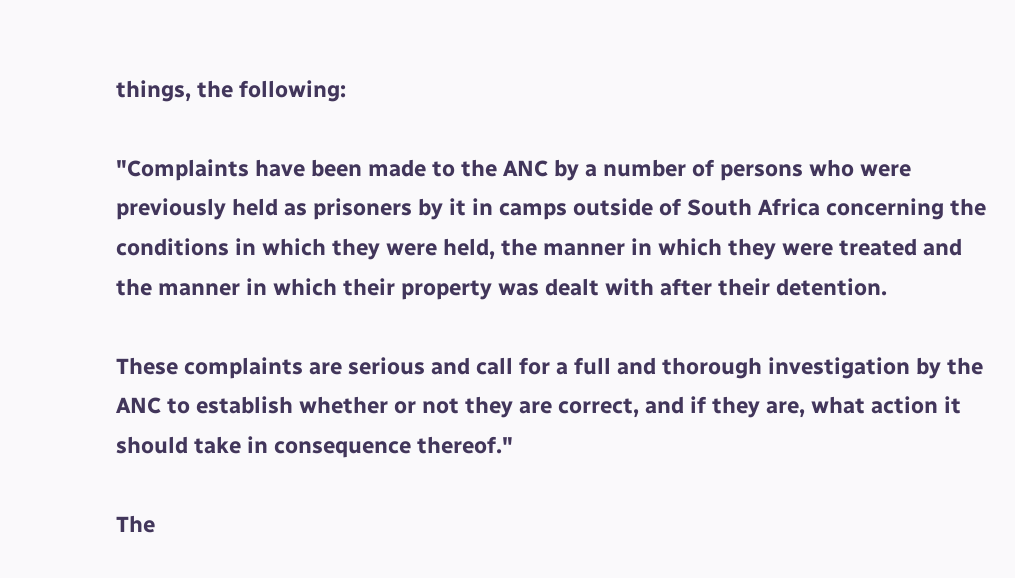things, the following:

"Complaints have been made to the ANC by a number of persons who were previously held as prisoners by it in camps outside of South Africa concerning the conditions in which they were held, the manner in which they were treated and the manner in which their property was dealt with after their detention.

These complaints are serious and call for a full and thorough investigation by the ANC to establish whether or not they are correct, and if they are, what action it should take in consequence thereof."

The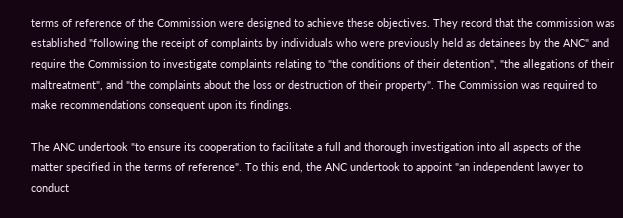terms of reference of the Commission were designed to achieve these objectives. They record that the commission was established "following the receipt of complaints by individuals who were previously held as detainees by the ANC" and require the Commission to investigate complaints relating to "the conditions of their detention", "the allegations of their maltreatment", and "the complaints about the loss or destruction of their property". The Commission was required to make recommendations consequent upon its findings.

The ANC undertook "to ensure its cooperation to facilitate a full and thorough investigation into all aspects of the matter specified in the terms of reference". To this end, the ANC undertook to appoint "an independent lawyer to conduct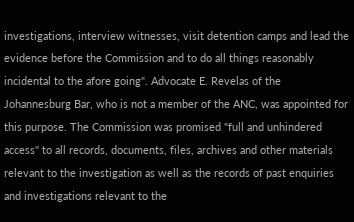investigations, interview witnesses, visit detention camps and lead the evidence before the Commission and to do all things reasonably incidental to the afore going". Advocate E. Revelas of the Johannesburg Bar, who is not a member of the ANC, was appointed for this purpose. The Commission was promised "full and unhindered access" to all records, documents, files, archives and other materials relevant to the investigation as well as the records of past enquiries and investigations relevant to the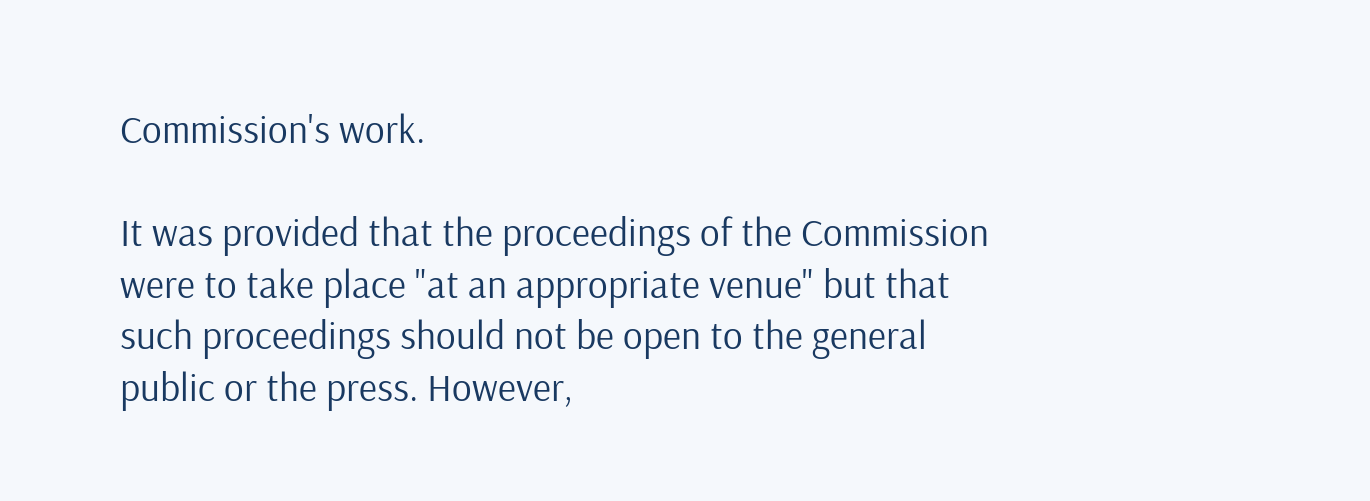Commission's work.

It was provided that the proceedings of the Commission were to take place "at an appropriate venue" but that such proceedings should not be open to the general public or the press. However,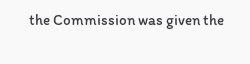the Commission was given the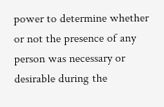power to determine whether or not the presence of any person was necessary or desirable during the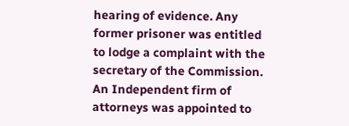hearing of evidence. Any former prisoner was entitled to lodge a complaint with the secretary of the Commission. An Independent firm of attorneys was appointed to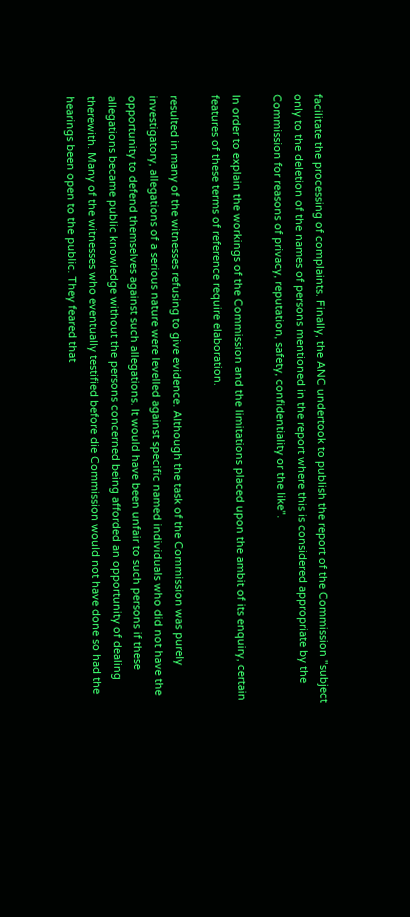facilitate the processing of complaints. Finally, the ANC undertook to publish the report of the Commission "subject only to the deletion of the names of persons mentioned in the report where this is considered appropriate by the Commission for reasons of privacy, reputation, safety, confidentiality or the like".

In order to explain the workings of the Commission and the limitations placed upon the ambit of its enquiry, certain features of these terms of reference require elaboration.

resulted in many of the witnesses refusing to give evidence. Although the task of the Commission was purely investigatory, allegations of a serious nature were levelled against specific named individuals who did not have the opportunity to defend themselves against such allegations. It would have been unfair to such persons if these allegations became public knowledge without the persons concerned being afforded an opportunity of dealing therewith. Many of the witnesses who eventually testified before die Commission would not have done so had the hearings been open to the public. They feared that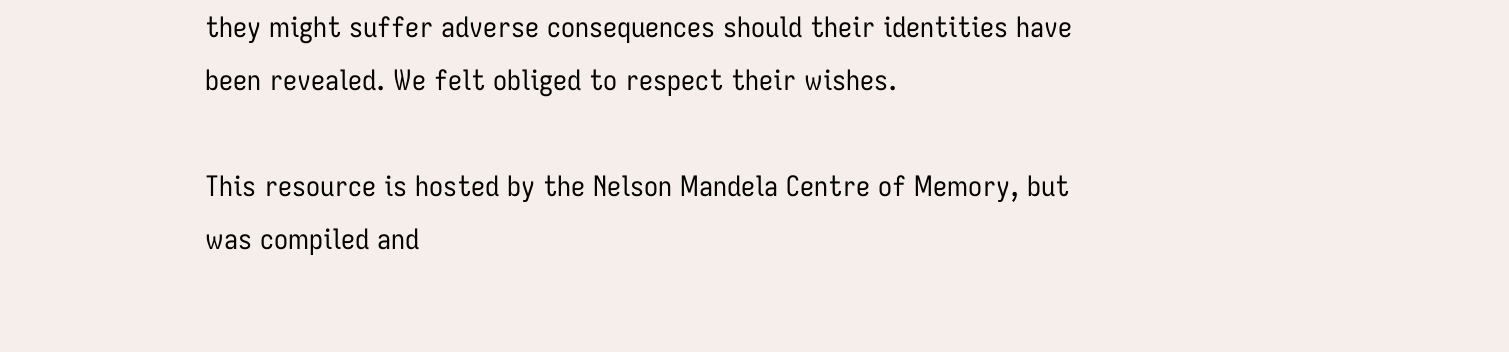they might suffer adverse consequences should their identities have been revealed. We felt obliged to respect their wishes.

This resource is hosted by the Nelson Mandela Centre of Memory, but was compiled and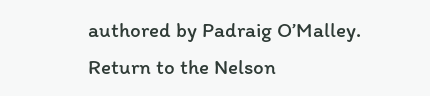authored by Padraig O’Malley. Return to the Nelson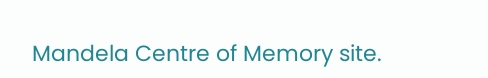Mandela Centre of Memory site.